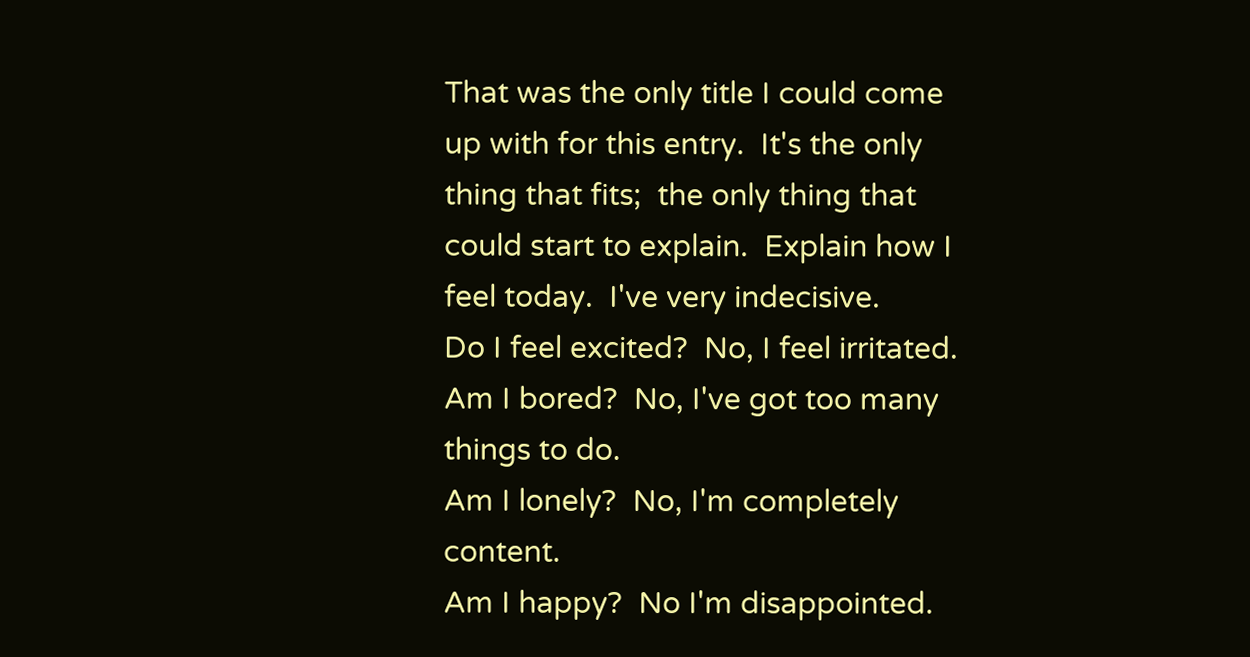That was the only title I could come up with for this entry.  It's the only thing that fits;  the only thing that could start to explain.  Explain how I feel today.  I've very indecisive.
Do I feel excited?  No, I feel irritated.
Am I bored?  No, I've got too many things to do.
Am I lonely?  No, I'm completely content.
Am I happy?  No I'm disappointed.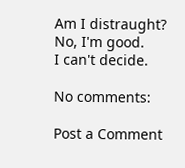Am I distraught?  No, I'm good.
I can't decide.

No comments:

Post a Comment